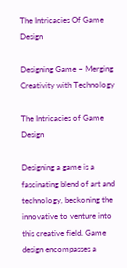The Intricacies Of Game Design

Designing Game – Merging Creativity with Technology

The Intricacies of Game Design

Designing a game is a fascinating blend of art and technology, beckoning the innovative to venture into this creative field. Game design encompasses a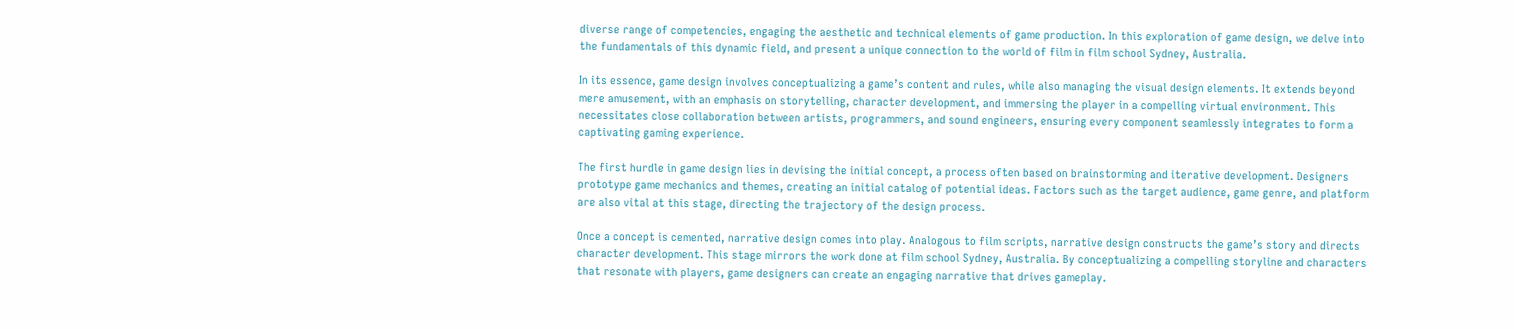diverse range of competencies, engaging the aesthetic and technical elements of game production. In this exploration of game design, we delve into the fundamentals of this dynamic field, and present a unique connection to the world of film in film school Sydney, Australia.

In its essence, game design involves conceptualizing a game’s content and rules, while also managing the visual design elements. It extends beyond mere amusement, with an emphasis on storytelling, character development, and immersing the player in a compelling virtual environment. This necessitates close collaboration between artists, programmers, and sound engineers, ensuring every component seamlessly integrates to form a captivating gaming experience.

The first hurdle in game design lies in devising the initial concept, a process often based on brainstorming and iterative development. Designers prototype game mechanics and themes, creating an initial catalog of potential ideas. Factors such as the target audience, game genre, and platform are also vital at this stage, directing the trajectory of the design process.

Once a concept is cemented, narrative design comes into play. Analogous to film scripts, narrative design constructs the game’s story and directs character development. This stage mirrors the work done at film school Sydney, Australia. By conceptualizing a compelling storyline and characters that resonate with players, game designers can create an engaging narrative that drives gameplay.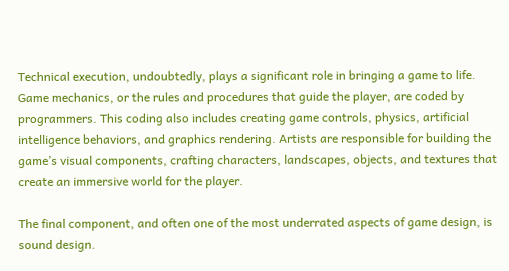Technical execution, undoubtedly, plays a significant role in bringing a game to life. Game mechanics, or the rules and procedures that guide the player, are coded by programmers. This coding also includes creating game controls, physics, artificial intelligence behaviors, and graphics rendering. Artists are responsible for building the game’s visual components, crafting characters, landscapes, objects, and textures that create an immersive world for the player.

The final component, and often one of the most underrated aspects of game design, is sound design.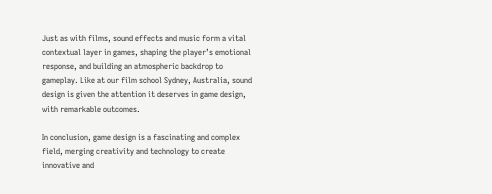Just as with films, sound effects and music form a vital contextual layer in games, shaping the player’s emotional response, and building an atmospheric backdrop to gameplay. Like at our film school Sydney, Australia, sound design is given the attention it deserves in game design, with remarkable outcomes.

In conclusion, game design is a fascinating and complex field, merging creativity and technology to create innovative and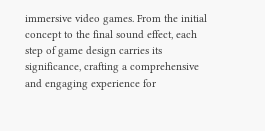immersive video games. From the initial concept to the final sound effect, each step of game design carries its significance, crafting a comprehensive and engaging experience for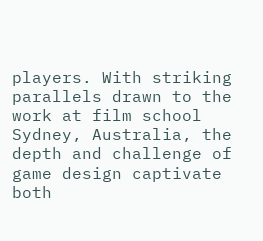players. With striking parallels drawn to the work at film school Sydney, Australia, the depth and challenge of game design captivate both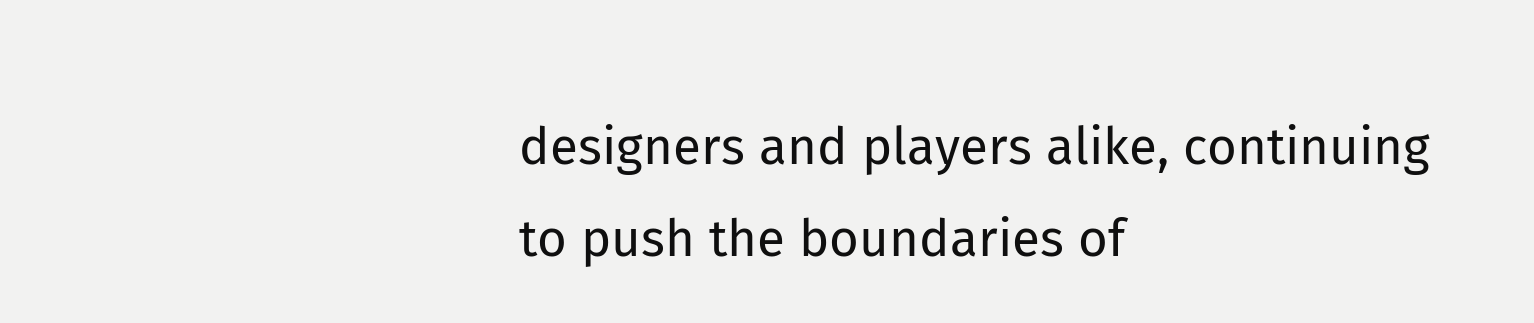designers and players alike, continuing to push the boundaries of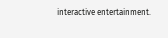interactive entertainment.